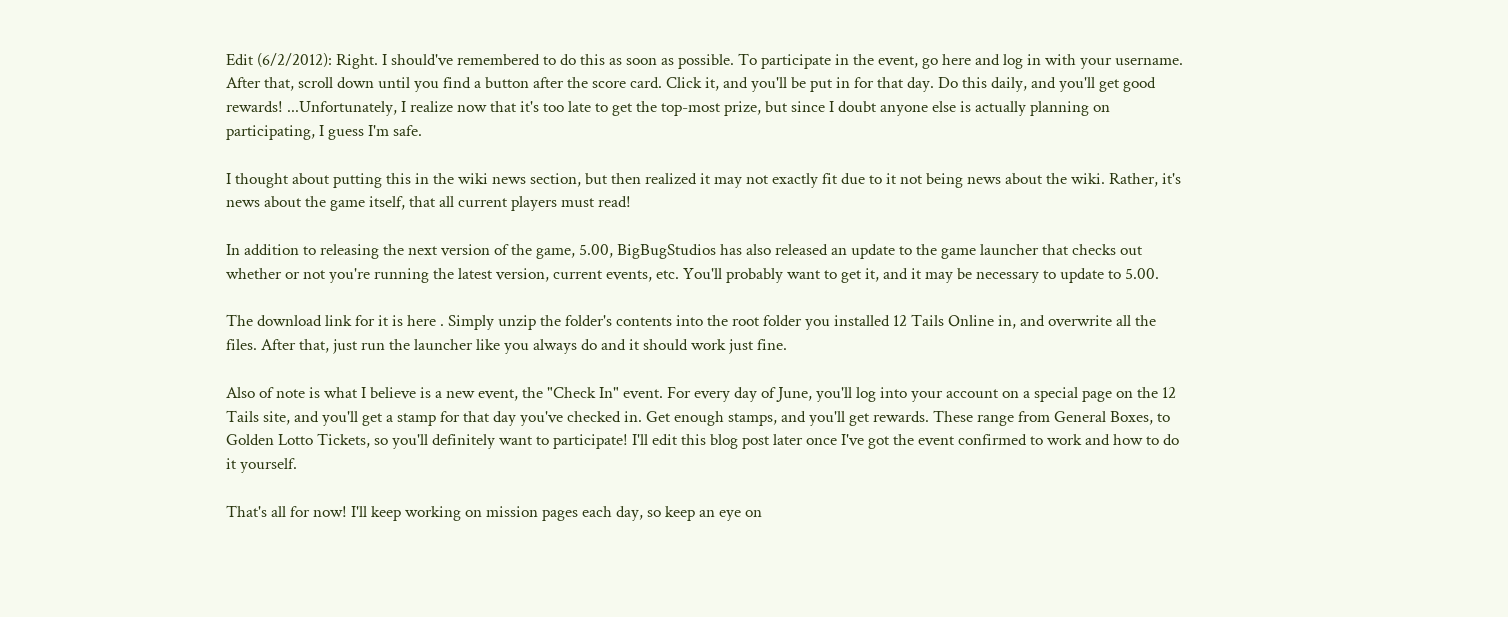Edit (6/2/2012): Right. I should've remembered to do this as soon as possible. To participate in the event, go here and log in with your username. After that, scroll down until you find a button after the score card. Click it, and you'll be put in for that day. Do this daily, and you'll get good rewards! ...Unfortunately, I realize now that it's too late to get the top-most prize, but since I doubt anyone else is actually planning on participating, I guess I'm safe.

I thought about putting this in the wiki news section, but then realized it may not exactly fit due to it not being news about the wiki. Rather, it's news about the game itself, that all current players must read!

In addition to releasing the next version of the game, 5.00, BigBugStudios has also released an update to the game launcher that checks out whether or not you're running the latest version, current events, etc. You'll probably want to get it, and it may be necessary to update to 5.00.

The download link for it is here . Simply unzip the folder's contents into the root folder you installed 12 Tails Online in, and overwrite all the files. After that, just run the launcher like you always do and it should work just fine.

Also of note is what I believe is a new event, the "Check In" event. For every day of June, you'll log into your account on a special page on the 12 Tails site, and you'll get a stamp for that day you've checked in. Get enough stamps, and you'll get rewards. These range from General Boxes, to Golden Lotto Tickets, so you'll definitely want to participate! I'll edit this blog post later once I've got the event confirmed to work and how to do it yourself.

That's all for now! I'll keep working on mission pages each day, so keep an eye on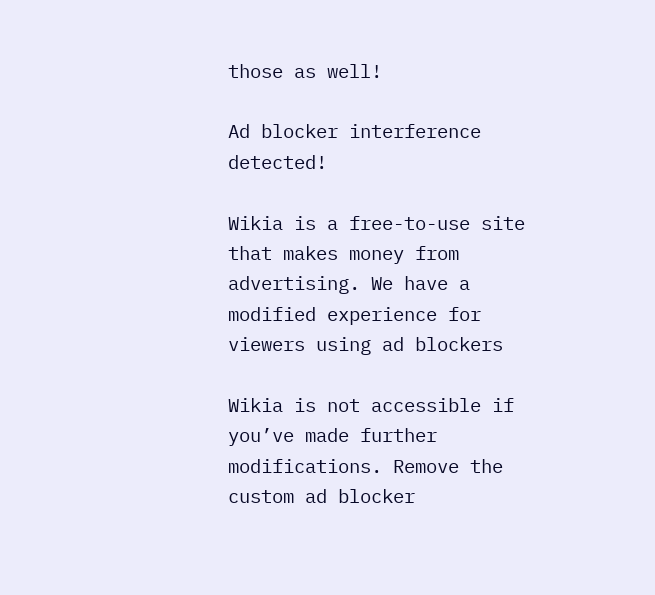those as well!

Ad blocker interference detected!

Wikia is a free-to-use site that makes money from advertising. We have a modified experience for viewers using ad blockers

Wikia is not accessible if you’ve made further modifications. Remove the custom ad blocker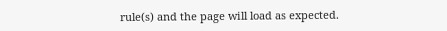rule(s) and the page will load as expected.